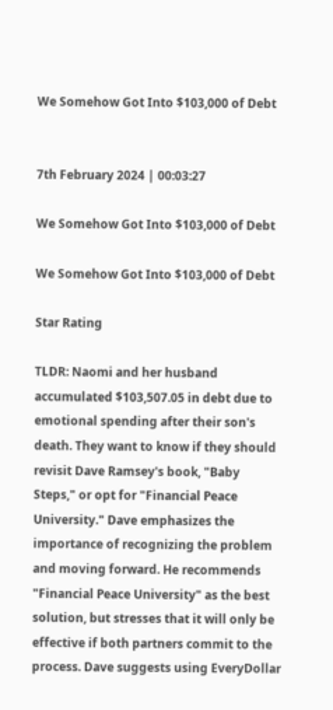We Somehow Got Into $103,000 of Debt


7th February 2024 | 00:03:27

We Somehow Got Into $103,000 of Debt

We Somehow Got Into $103,000 of Debt

Star Rating

TLDR: Naomi and her husband accumulated $103,507.05 in debt due to emotional spending after their son's death. They want to know if they should revisit Dave Ramsey's book, "Baby Steps," or opt for "Financial Peace University." Dave emphasizes the importance of recognizing the problem and moving forward. He recommends "Financial Peace University" as the best solution, but stresses that it will only be effective if both partners commit to the process. Dave suggests using EveryDollar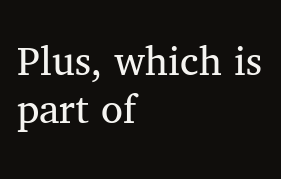Plus, which is part of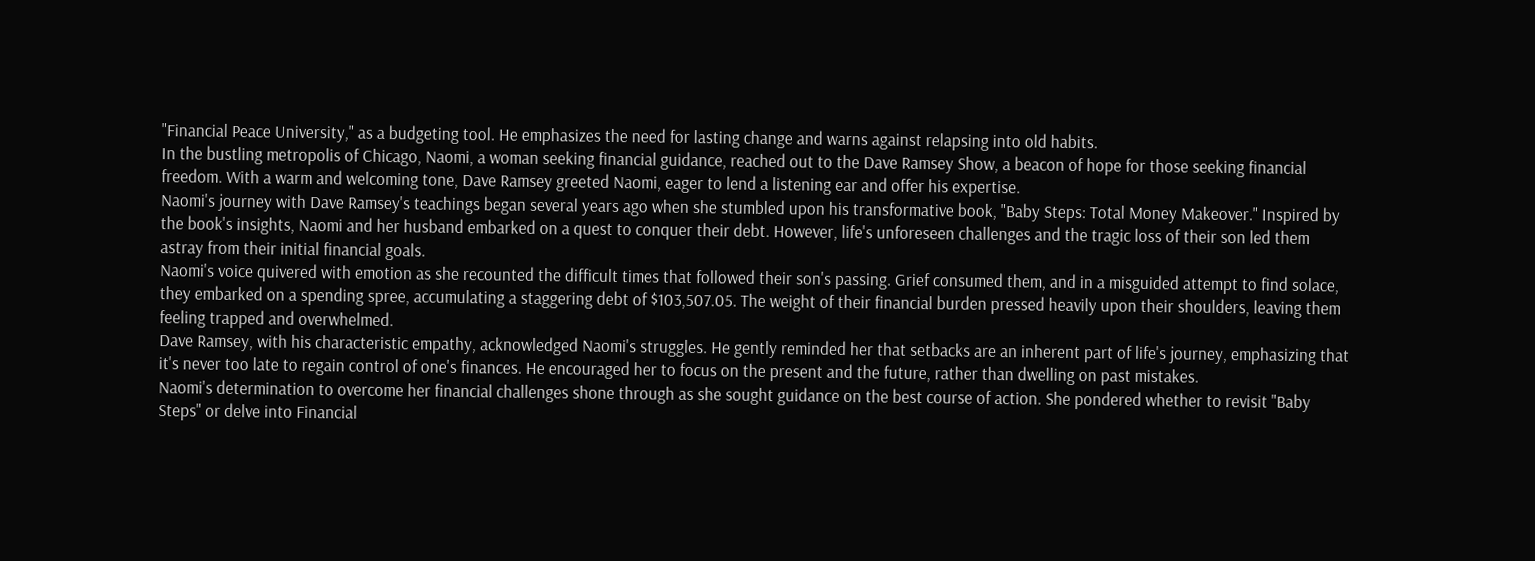"Financial Peace University," as a budgeting tool. He emphasizes the need for lasting change and warns against relapsing into old habits.
In the bustling metropolis of Chicago, Naomi, a woman seeking financial guidance, reached out to the Dave Ramsey Show, a beacon of hope for those seeking financial freedom. With a warm and welcoming tone, Dave Ramsey greeted Naomi, eager to lend a listening ear and offer his expertise.
Naomi's journey with Dave Ramsey's teachings began several years ago when she stumbled upon his transformative book, "Baby Steps: Total Money Makeover." Inspired by the book's insights, Naomi and her husband embarked on a quest to conquer their debt. However, life's unforeseen challenges and the tragic loss of their son led them astray from their initial financial goals.
Naomi's voice quivered with emotion as she recounted the difficult times that followed their son's passing. Grief consumed them, and in a misguided attempt to find solace, they embarked on a spending spree, accumulating a staggering debt of $103,507.05. The weight of their financial burden pressed heavily upon their shoulders, leaving them feeling trapped and overwhelmed.
Dave Ramsey, with his characteristic empathy, acknowledged Naomi's struggles. He gently reminded her that setbacks are an inherent part of life's journey, emphasizing that it's never too late to regain control of one's finances. He encouraged her to focus on the present and the future, rather than dwelling on past mistakes.
Naomi's determination to overcome her financial challenges shone through as she sought guidance on the best course of action. She pondered whether to revisit "Baby Steps" or delve into Financial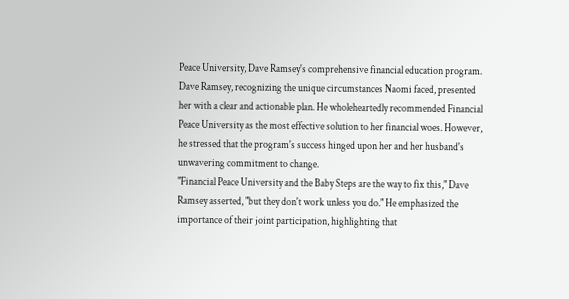Peace University, Dave Ramsey's comprehensive financial education program.
Dave Ramsey, recognizing the unique circumstances Naomi faced, presented her with a clear and actionable plan. He wholeheartedly recommended Financial Peace University as the most effective solution to her financial woes. However, he stressed that the program's success hinged upon her and her husband's unwavering commitment to change.
"Financial Peace University and the Baby Steps are the way to fix this," Dave Ramsey asserted, "but they don't work unless you do." He emphasized the importance of their joint participation, highlighting that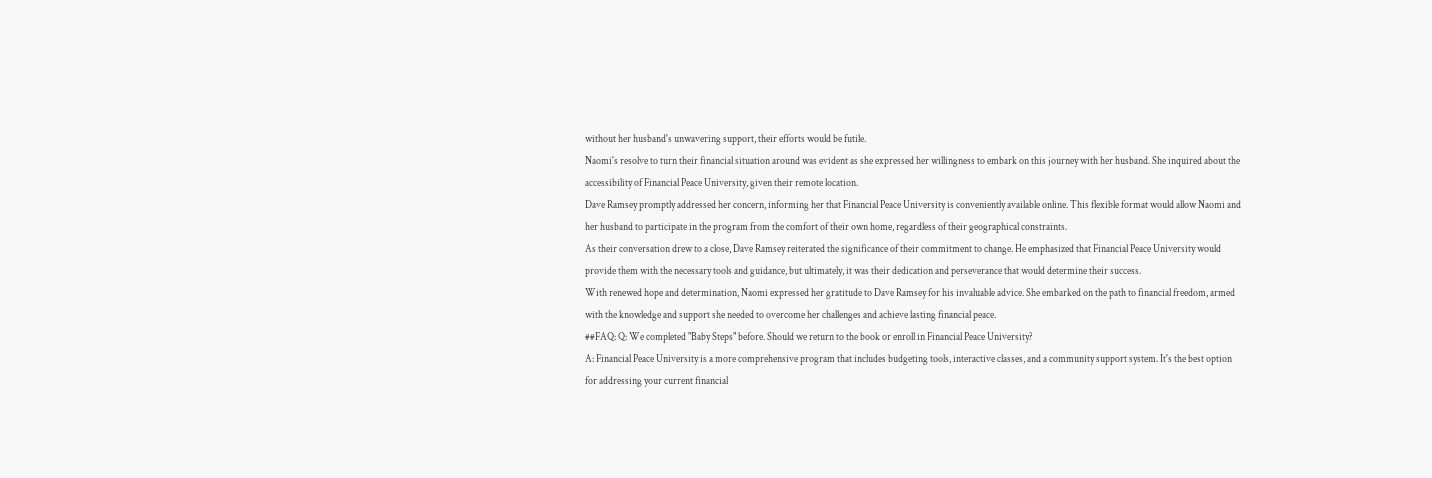without her husband's unwavering support, their efforts would be futile.
Naomi's resolve to turn their financial situation around was evident as she expressed her willingness to embark on this journey with her husband. She inquired about the accessibility of Financial Peace University, given their remote location.
Dave Ramsey promptly addressed her concern, informing her that Financial Peace University is conveniently available online. This flexible format would allow Naomi and her husband to participate in the program from the comfort of their own home, regardless of their geographical constraints.
As their conversation drew to a close, Dave Ramsey reiterated the significance of their commitment to change. He emphasized that Financial Peace University would provide them with the necessary tools and guidance, but ultimately, it was their dedication and perseverance that would determine their success.
With renewed hope and determination, Naomi expressed her gratitude to Dave Ramsey for his invaluable advice. She embarked on the path to financial freedom, armed with the knowledge and support she needed to overcome her challenges and achieve lasting financial peace.
##FAQ: Q: We completed "Baby Steps" before. Should we return to the book or enroll in Financial Peace University?
A: Financial Peace University is a more comprehensive program that includes budgeting tools, interactive classes, and a community support system. It's the best option for addressing your current financial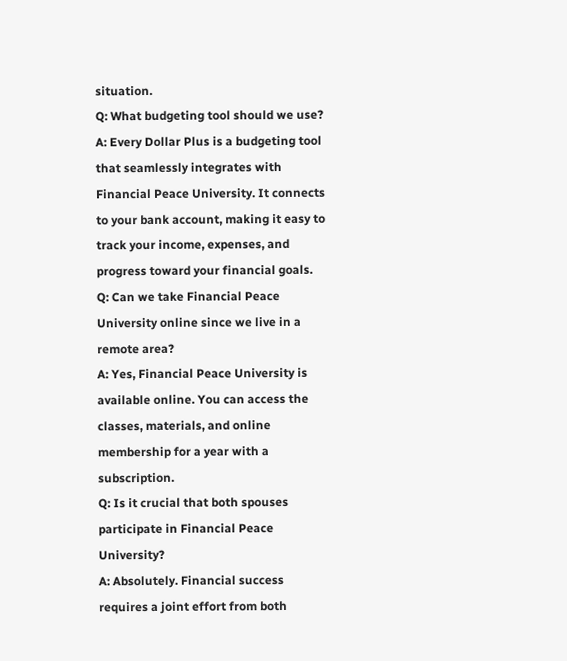situation.
Q: What budgeting tool should we use?
A: Every Dollar Plus is a budgeting tool that seamlessly integrates with Financial Peace University. It connects to your bank account, making it easy to track your income, expenses, and progress toward your financial goals.
Q: Can we take Financial Peace University online since we live in a remote area?
A: Yes, Financial Peace University is available online. You can access the classes, materials, and online membership for a year with a subscription.
Q: Is it crucial that both spouses participate in Financial Peace University?
A: Absolutely. Financial success requires a joint effort from both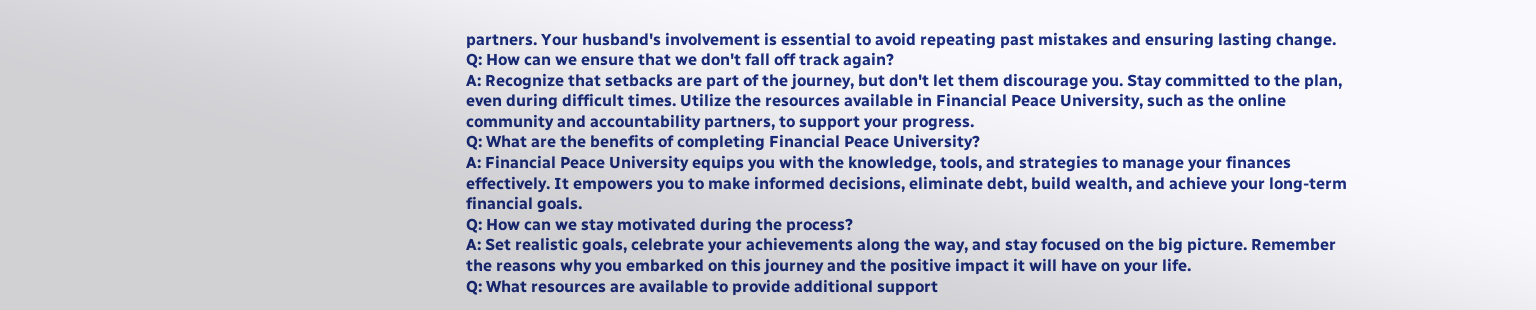partners. Your husband's involvement is essential to avoid repeating past mistakes and ensuring lasting change.
Q: How can we ensure that we don't fall off track again?
A: Recognize that setbacks are part of the journey, but don't let them discourage you. Stay committed to the plan, even during difficult times. Utilize the resources available in Financial Peace University, such as the online community and accountability partners, to support your progress.
Q: What are the benefits of completing Financial Peace University?
A: Financial Peace University equips you with the knowledge, tools, and strategies to manage your finances effectively. It empowers you to make informed decisions, eliminate debt, build wealth, and achieve your long-term financial goals.
Q: How can we stay motivated during the process?
A: Set realistic goals, celebrate your achievements along the way, and stay focused on the big picture. Remember the reasons why you embarked on this journey and the positive impact it will have on your life.
Q: What resources are available to provide additional support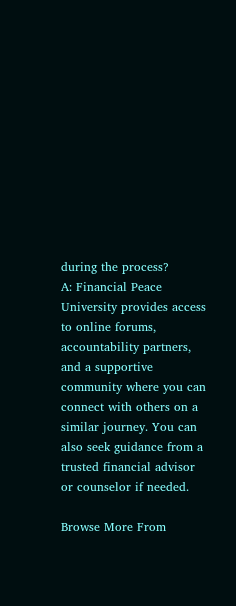during the process?
A: Financial Peace University provides access to online forums, accountability partners, and a supportive community where you can connect with others on a similar journey. You can also seek guidance from a trusted financial advisor or counselor if needed.

Browse More From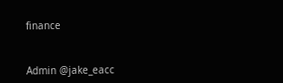finance


Admin @jake_eacc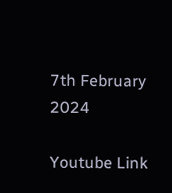7th February 2024

Youtube Link